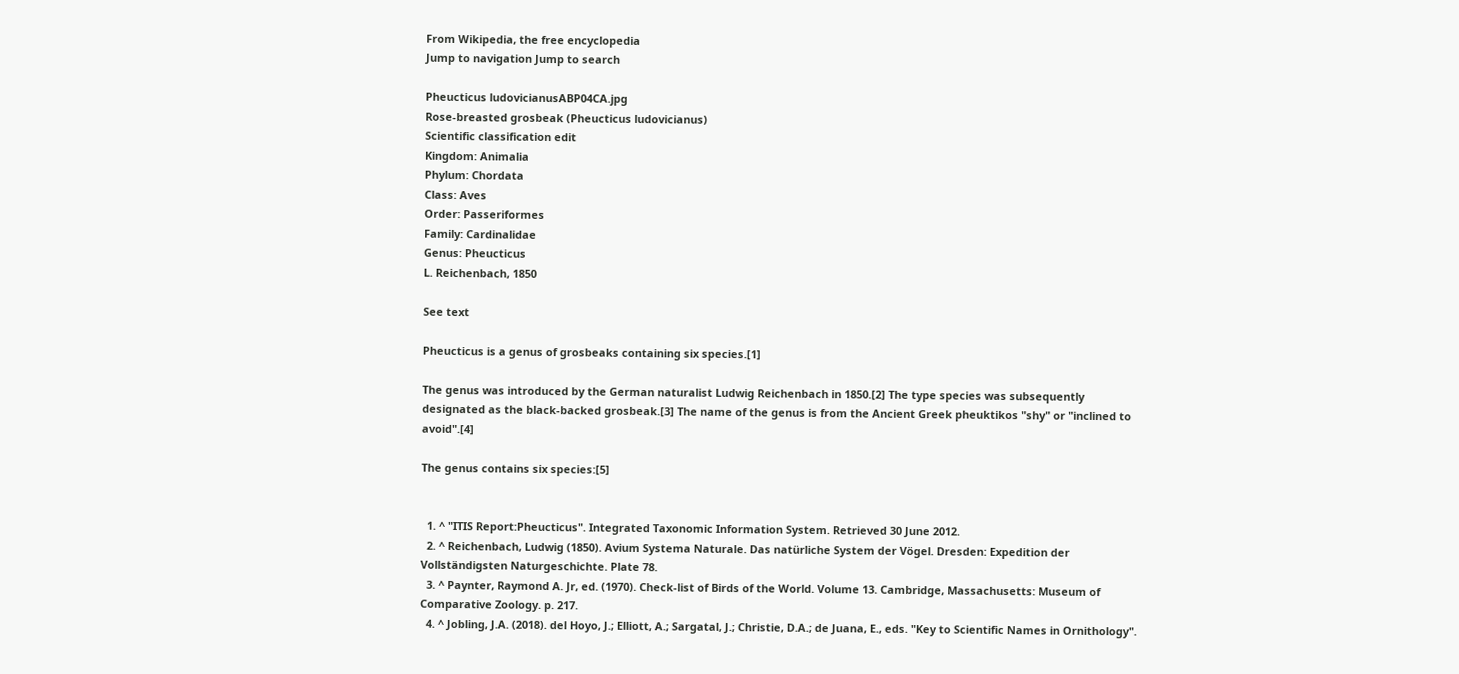From Wikipedia, the free encyclopedia
Jump to navigation Jump to search

Pheucticus ludovicianusABP04CA.jpg
Rose-breasted grosbeak (Pheucticus ludovicianus)
Scientific classification edit
Kingdom: Animalia
Phylum: Chordata
Class: Aves
Order: Passeriformes
Family: Cardinalidae
Genus: Pheucticus
L. Reichenbach, 1850

See text

Pheucticus is a genus of grosbeaks containing six species.[1]

The genus was introduced by the German naturalist Ludwig Reichenbach in 1850.[2] The type species was subsequently designated as the black-backed grosbeak.[3] The name of the genus is from the Ancient Greek pheuktikos "shy" or "inclined to avoid".[4]

The genus contains six species:[5]


  1. ^ "ITIS Report:Pheucticus". Integrated Taxonomic Information System. Retrieved 30 June 2012.
  2. ^ Reichenbach, Ludwig (1850). Avium Systema Naturale. Das natürliche System der Vögel. Dresden: Expedition der Vollständigsten Naturgeschichte. Plate 78.
  3. ^ Paynter, Raymond A. Jr, ed. (1970). Check-list of Birds of the World. Volume 13. Cambridge, Massachusetts: Museum of Comparative Zoology. p. 217.
  4. ^ Jobling, J.A. (2018). del Hoyo, J.; Elliott, A.; Sargatal, J.; Christie, D.A.; de Juana, E., eds. "Key to Scientific Names in Ornithology".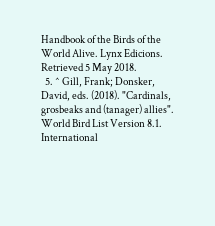Handbook of the Birds of the World Alive. Lynx Edicions. Retrieved 5 May 2018.
  5. ^ Gill, Frank; Donsker, David, eds. (2018). "Cardinals, grosbeaks and (tanager) allies". World Bird List Version 8.1. International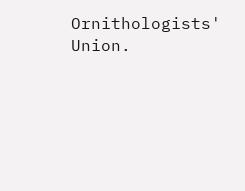Ornithologists' Union.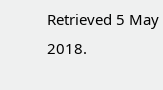Retrieved 5 May 2018.